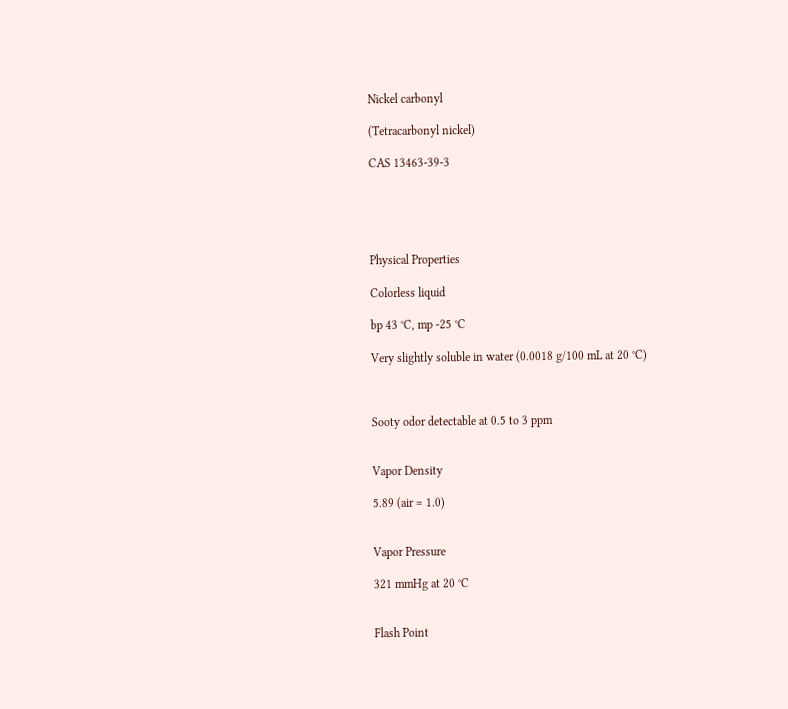Nickel carbonyl

(Tetracarbonyl nickel)

CAS 13463-39-3





Physical Properties

Colorless liquid

bp 43 °C, mp -25 °C

Very slightly soluble in water (0.0018 g/100 mL at 20 °C)



Sooty odor detectable at 0.5 to 3 ppm


Vapor Density

5.89 (air = 1.0)


Vapor Pressure

321 mmHg at 20 °C


Flash Point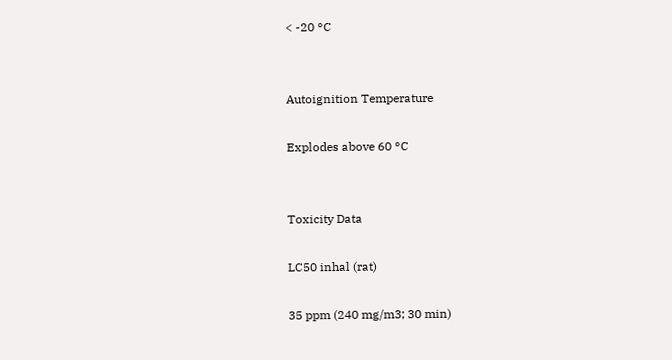< -20 °C


Autoignition Temperature

Explodes above 60 °C


Toxicity Data

LC50 inhal (rat)

35 ppm (240 mg/m3; 30 min)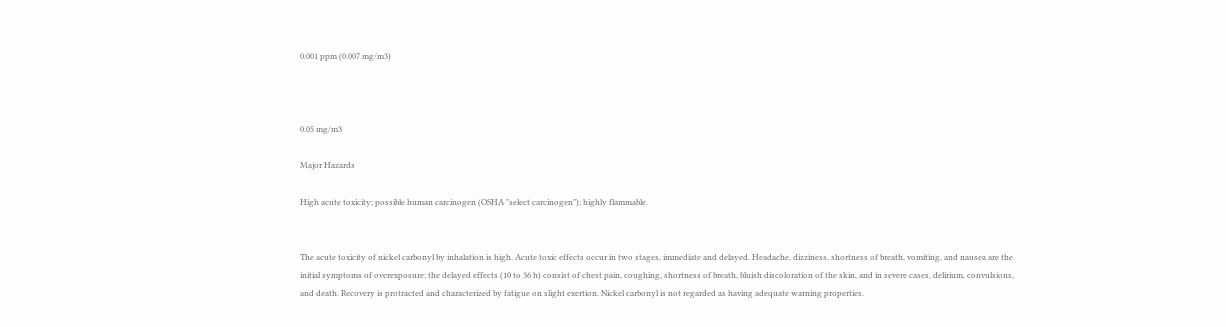0.001 ppm (0.007 mg/m3)



0.05 mg/m3

Major Hazards

High acute toxicity; possible human carcinogen (OSHA "select carcinogen"); highly flammable.


The acute toxicity of nickel carbonyl by inhalation is high. Acute toxic effects occur in two stages, immediate and delayed. Headache, dizziness, shortness of breath, vomiting, and nausea are the initial symptoms of overexposure; the delayed effects (10 to 36 h) consist of chest pain, coughing, shortness of breath, bluish discoloration of the skin, and in severe cases, delirium, convulsions, and death. Recovery is protracted and characterized by fatigue on slight exertion. Nickel carbonyl is not regarded as having adequate warning properties.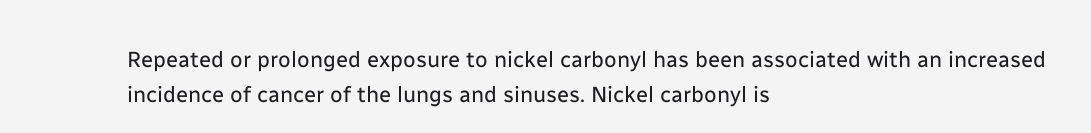Repeated or prolonged exposure to nickel carbonyl has been associated with an increased incidence of cancer of the lungs and sinuses. Nickel carbonyl is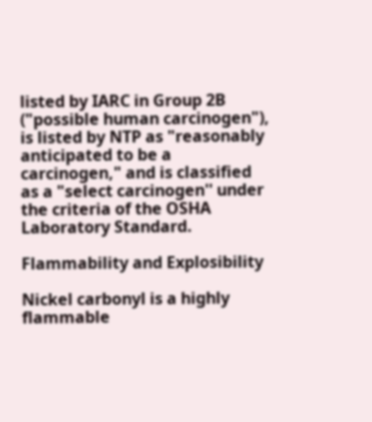listed by IARC in Group 2B ("possible human carcinogen"), is listed by NTP as "reasonably anticipated to be a carcinogen," and is classified as a "select carcinogen'' under the criteria of the OSHA Laboratory Standard.

Flammability and Explosibility

Nickel carbonyl is a highly flammable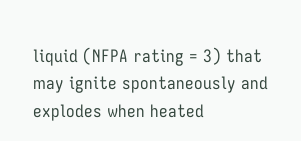liquid (NFPA rating = 3) that may ignite spontaneously and explodes when heated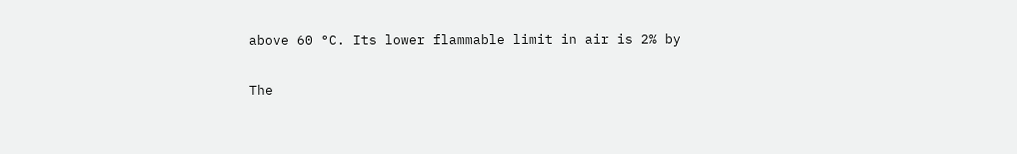above 60 °C. Its lower flammable limit in air is 2% by

The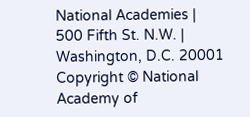National Academies | 500 Fifth St. N.W. | Washington, D.C. 20001
Copyright © National Academy of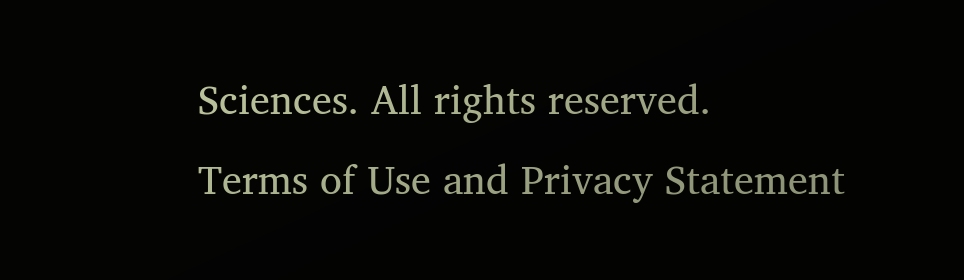Sciences. All rights reserved.
Terms of Use and Privacy Statement